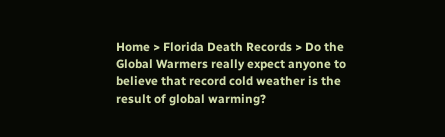Home > Florida Death Records > Do the Global Warmers really expect anyone to believe that record cold weather is the result of global warming?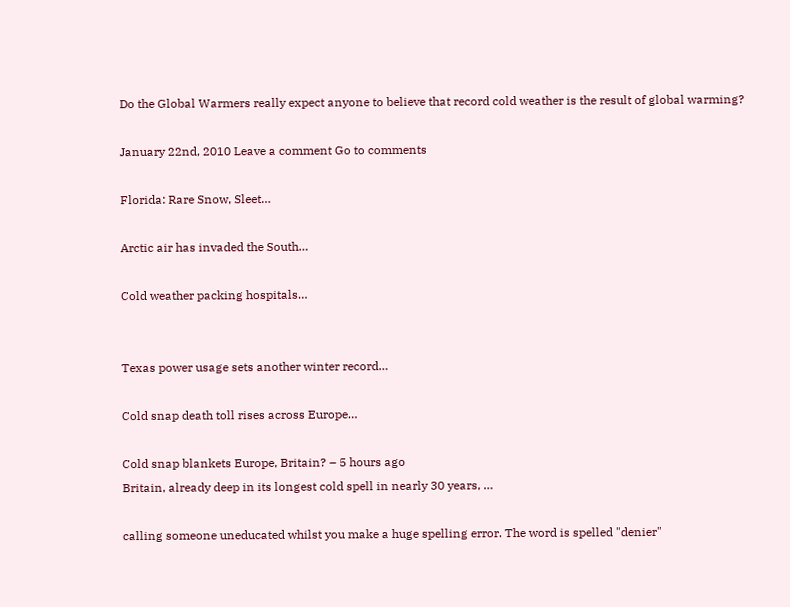Do the Global Warmers really expect anyone to believe that record cold weather is the result of global warming?

January 22nd, 2010 Leave a comment Go to comments

Florida: Rare Snow, Sleet…

Arctic air has invaded the South…

Cold weather packing hospitals…


Texas power usage sets another winter record…

Cold snap death toll rises across Europe…

Cold snap blankets Europe, Britain? – 5 hours ago
Britain, already deep in its longest cold spell in nearly 30 years, …

calling someone uneducated whilst you make a huge spelling error. The word is spelled "denier"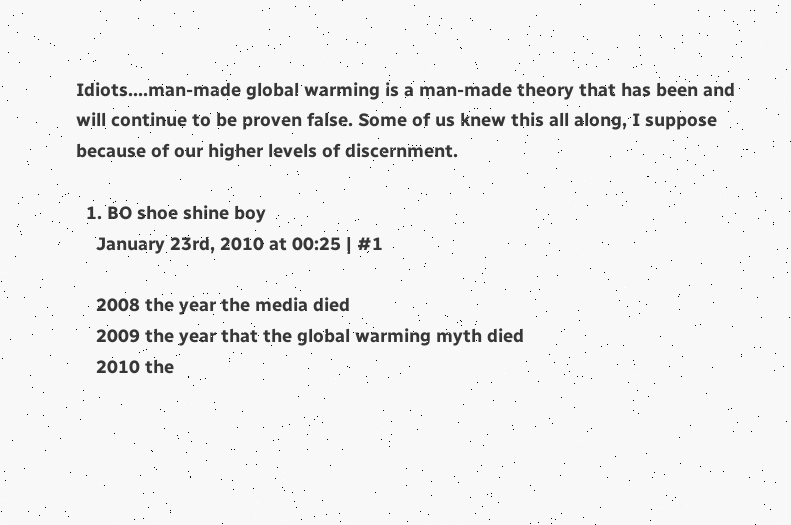Idiots….man-made global warming is a man-made theory that has been and will continue to be proven false. Some of us knew this all along, I suppose because of our higher levels of discernment.

  1. BO shoe shine boy
    January 23rd, 2010 at 00:25 | #1

    2008 the year the media died
    2009 the year that the global warming myth died
    2010 the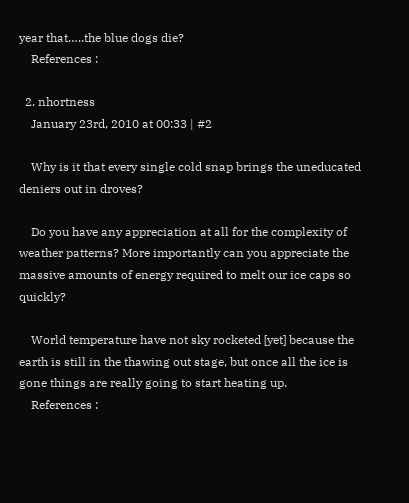year that…..the blue dogs die?
    References :

  2. nhortness
    January 23rd, 2010 at 00:33 | #2

    Why is it that every single cold snap brings the uneducated deniers out in droves?

    Do you have any appreciation at all for the complexity of weather patterns? More importantly can you appreciate the massive amounts of energy required to melt our ice caps so quickly?

    World temperature have not sky rocketed [yet] because the earth is still in the thawing out stage, but once all the ice is gone things are really going to start heating up.
    References :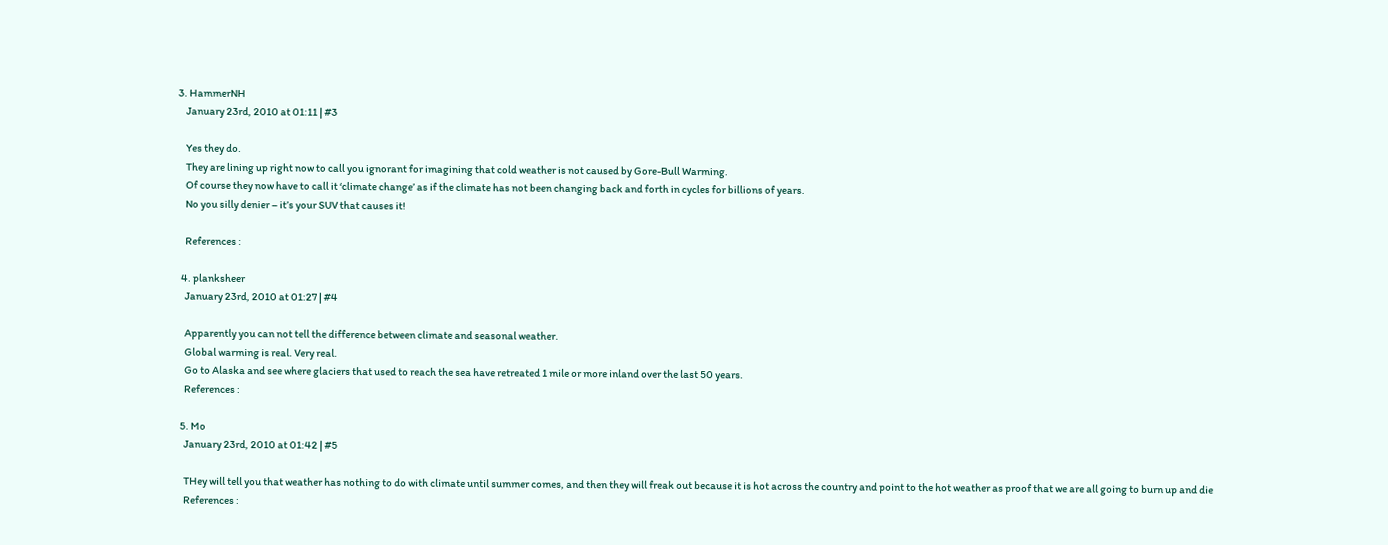3. HammerNH
    January 23rd, 2010 at 01:11 | #3

    Yes they do.
    They are lining up right now to call you ignorant for imagining that cold weather is not caused by Gore-Bull Warming.
    Of course they now have to call it ‘climate change’ as if the climate has not been changing back and forth in cycles for billions of years.
    No you silly denier – it’s your SUV that causes it!

    References :

  4. planksheer
    January 23rd, 2010 at 01:27 | #4

    Apparently you can not tell the difference between climate and seasonal weather.
    Global warming is real. Very real.
    Go to Alaska and see where glaciers that used to reach the sea have retreated 1 mile or more inland over the last 50 years.
    References :

  5. Mo
    January 23rd, 2010 at 01:42 | #5

    THey will tell you that weather has nothing to do with climate until summer comes, and then they will freak out because it is hot across the country and point to the hot weather as proof that we are all going to burn up and die
    References :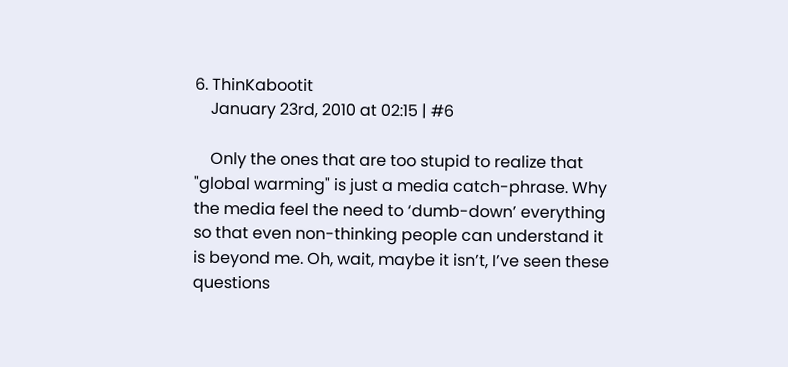6. ThinKabootit
    January 23rd, 2010 at 02:15 | #6

    Only the ones that are too stupid to realize that "global warming" is just a media catch-phrase. Why the media feel the need to ‘dumb-down’ everything so that even non-thinking people can understand it is beyond me. Oh, wait, maybe it isn’t, I’ve seen these questions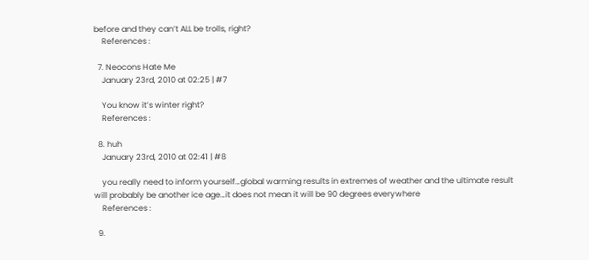before and they can’t ALL be trolls, right?
    References :

  7. Neocons Hate Me
    January 23rd, 2010 at 02:25 | #7

    You know it’s winter right?
    References :

  8. huh
    January 23rd, 2010 at 02:41 | #8

    you really need to inform yourself…global warming results in extremes of weather and the ultimate result will probably be another ice age…it does not mean it will be 90 degrees everywhere
    References :

  9.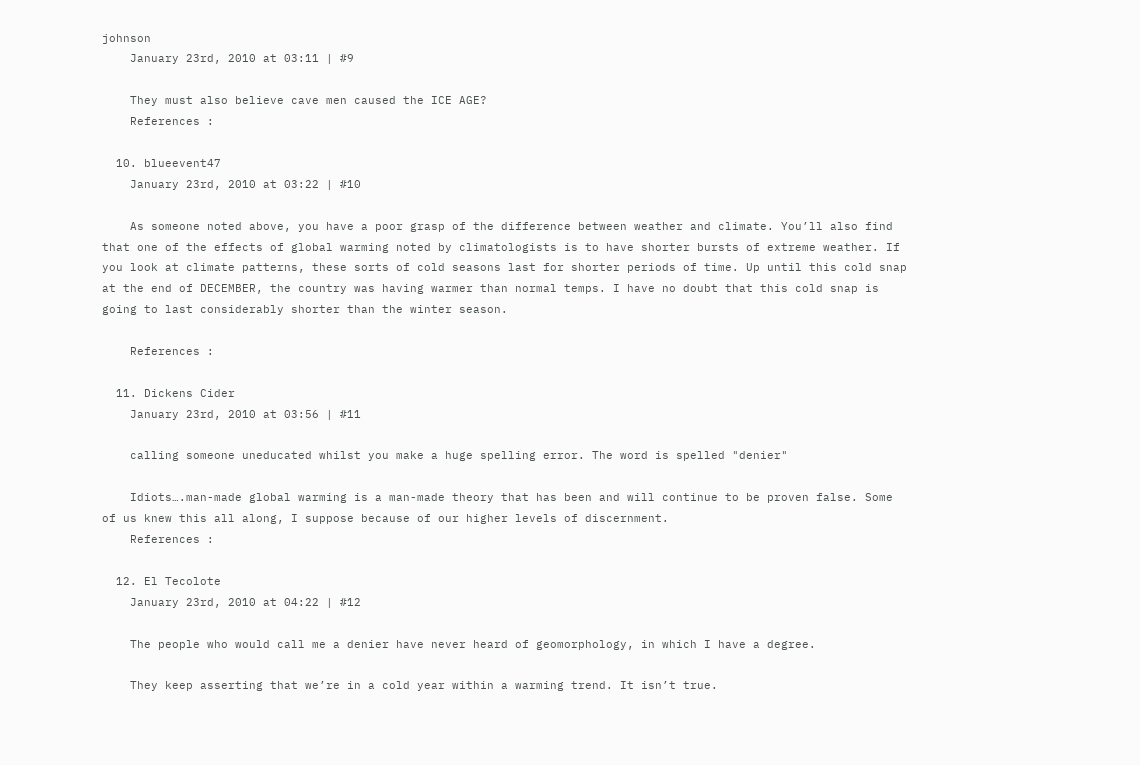johnson
    January 23rd, 2010 at 03:11 | #9

    They must also believe cave men caused the ICE AGE?
    References :

  10. blueevent47
    January 23rd, 2010 at 03:22 | #10

    As someone noted above, you have a poor grasp of the difference between weather and climate. You’ll also find that one of the effects of global warming noted by climatologists is to have shorter bursts of extreme weather. If you look at climate patterns, these sorts of cold seasons last for shorter periods of time. Up until this cold snap at the end of DECEMBER, the country was having warmer than normal temps. I have no doubt that this cold snap is going to last considerably shorter than the winter season.

    References :

  11. Dickens Cider
    January 23rd, 2010 at 03:56 | #11

    calling someone uneducated whilst you make a huge spelling error. The word is spelled "denier"

    Idiots….man-made global warming is a man-made theory that has been and will continue to be proven false. Some of us knew this all along, I suppose because of our higher levels of discernment.
    References :

  12. El Tecolote
    January 23rd, 2010 at 04:22 | #12

    The people who would call me a denier have never heard of geomorphology, in which I have a degree.

    They keep asserting that we’re in a cold year within a warming trend. It isn’t true.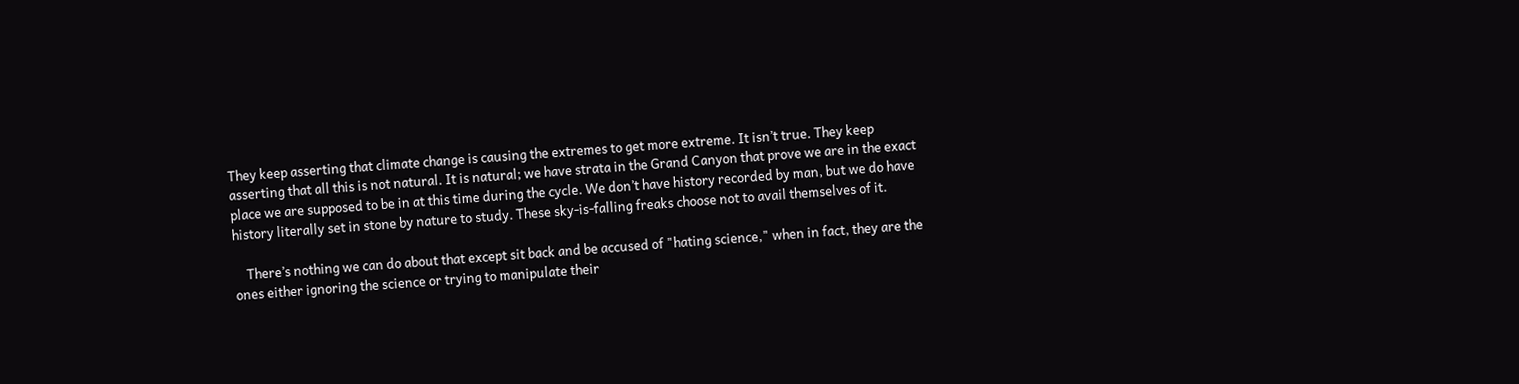They keep asserting that climate change is causing the extremes to get more extreme. It isn’t true. They keep asserting that all this is not natural. It is natural; we have strata in the Grand Canyon that prove we are in the exact place we are supposed to be in at this time during the cycle. We don’t have history recorded by man, but we do have history literally set in stone by nature to study. These sky-is-falling freaks choose not to avail themselves of it.

    There’s nothing we can do about that except sit back and be accused of "hating science," when in fact, they are the ones either ignoring the science or trying to manipulate their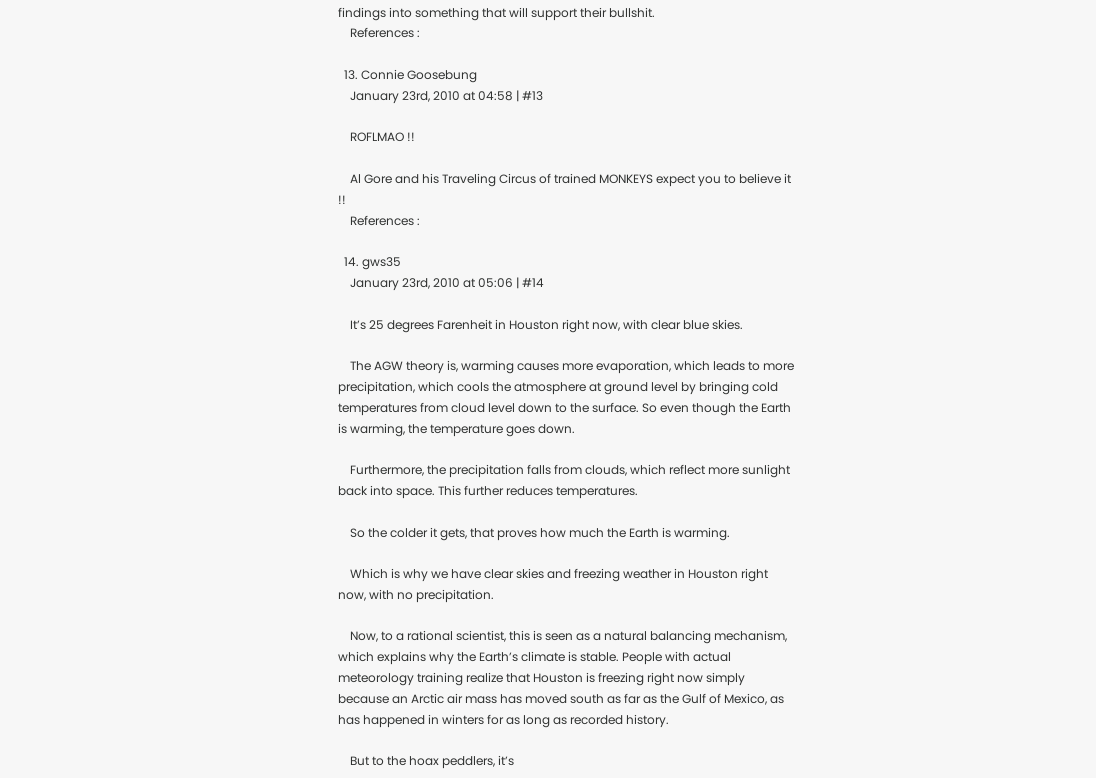findings into something that will support their bullshit.
    References :

  13. Connie Goosebung
    January 23rd, 2010 at 04:58 | #13

    ROFLMAO !!

    Al Gore and his Traveling Circus of trained MONKEYS expect you to believe it !!
    References :

  14. gws35
    January 23rd, 2010 at 05:06 | #14

    It’s 25 degrees Farenheit in Houston right now, with clear blue skies.

    The AGW theory is, warming causes more evaporation, which leads to more precipitation, which cools the atmosphere at ground level by bringing cold temperatures from cloud level down to the surface. So even though the Earth is warming, the temperature goes down.

    Furthermore, the precipitation falls from clouds, which reflect more sunlight back into space. This further reduces temperatures.

    So the colder it gets, that proves how much the Earth is warming.

    Which is why we have clear skies and freezing weather in Houston right now, with no precipitation.

    Now, to a rational scientist, this is seen as a natural balancing mechanism, which explains why the Earth’s climate is stable. People with actual meteorology training realize that Houston is freezing right now simply because an Arctic air mass has moved south as far as the Gulf of Mexico, as has happened in winters for as long as recorded history.

    But to the hoax peddlers, it’s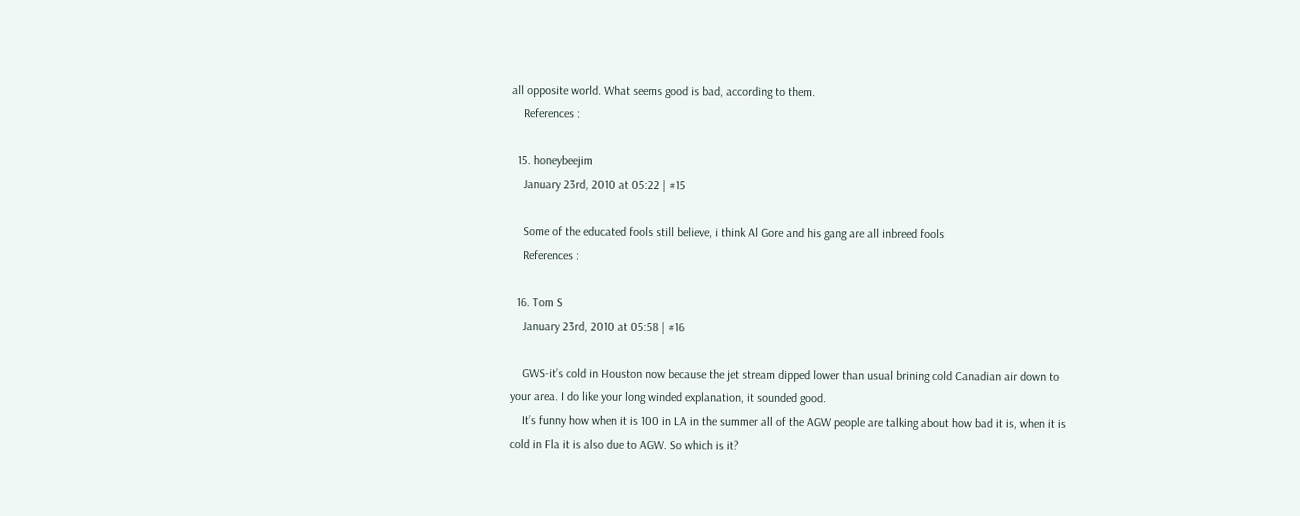all opposite world. What seems good is bad, according to them.
    References :

  15. honeybeejim
    January 23rd, 2010 at 05:22 | #15

    Some of the educated fools still believe, i think Al Gore and his gang are all inbreed fools
    References :

  16. Tom S
    January 23rd, 2010 at 05:58 | #16

    GWS-it’s cold in Houston now because the jet stream dipped lower than usual brining cold Canadian air down to your area. I do like your long winded explanation, it sounded good.
    It’s funny how when it is 100 in LA in the summer all of the AGW people are talking about how bad it is, when it is cold in Fla it is also due to AGW. So which is it?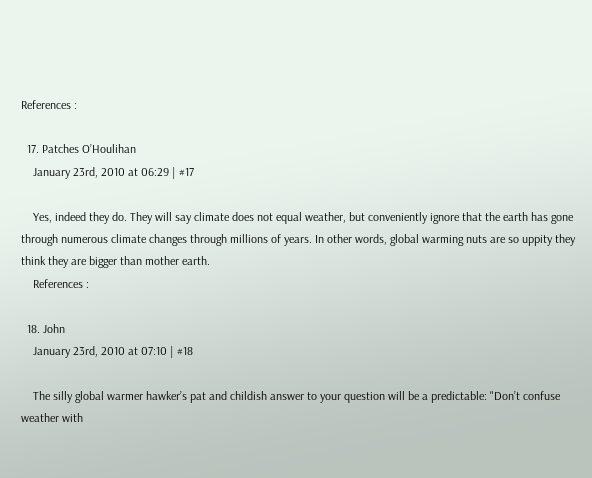References :

  17. Patches O’Houlihan
    January 23rd, 2010 at 06:29 | #17

    Yes, indeed they do. They will say climate does not equal weather, but conveniently ignore that the earth has gone through numerous climate changes through millions of years. In other words, global warming nuts are so uppity they think they are bigger than mother earth.
    References :

  18. John
    January 23rd, 2010 at 07:10 | #18

    The silly global warmer hawker’s pat and childish answer to your question will be a predictable: "Don’t confuse weather with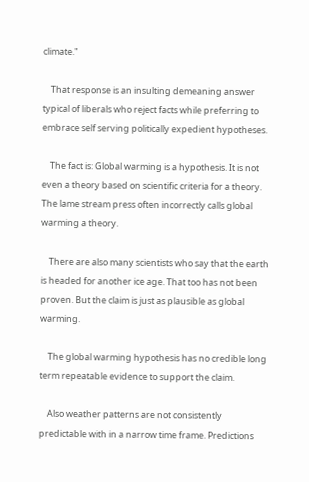climate."

    That response is an insulting demeaning answer typical of liberals who reject facts while preferring to embrace self serving politically expedient hypotheses.

    The fact is: Global warming is a hypothesis. It is not even a theory based on scientific criteria for a theory. The lame stream press often incorrectly calls global warming a theory.

    There are also many scientists who say that the earth is headed for another ice age. That too has not been proven. But the claim is just as plausible as global warming.

    The global warming hypothesis has no credible long term repeatable evidence to support the claim.

    Also weather patterns are not consistently predictable with in a narrow time frame. Predictions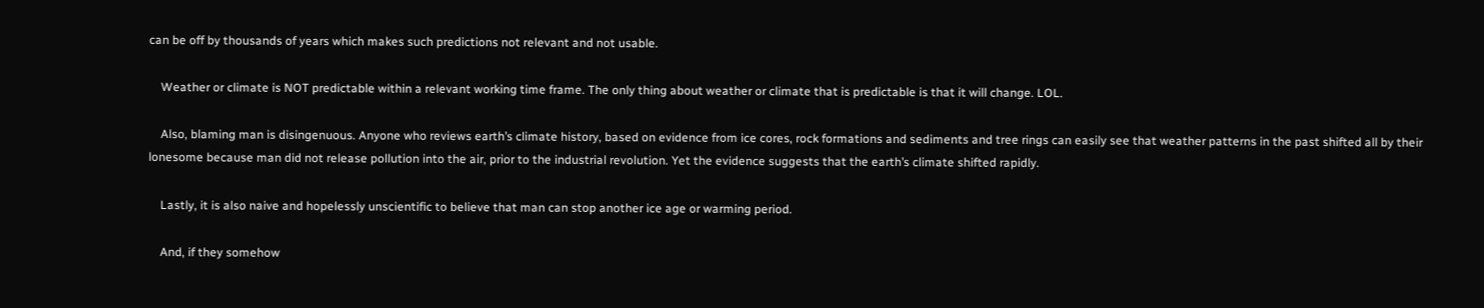can be off by thousands of years which makes such predictions not relevant and not usable.

    Weather or climate is NOT predictable within a relevant working time frame. The only thing about weather or climate that is predictable is that it will change. LOL.

    Also, blaming man is disingenuous. Anyone who reviews earth’s climate history, based on evidence from ice cores, rock formations and sediments and tree rings can easily see that weather patterns in the past shifted all by their lonesome because man did not release pollution into the air, prior to the industrial revolution. Yet the evidence suggests that the earth’s climate shifted rapidly.

    Lastly, it is also naive and hopelessly unscientific to believe that man can stop another ice age or warming period.

    And, if they somehow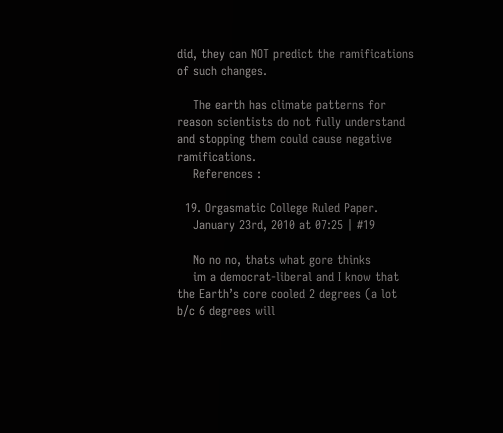did, they can NOT predict the ramifications of such changes.

    The earth has climate patterns for reason scientists do not fully understand and stopping them could cause negative ramifications.
    References :

  19. Orgasmatic College Ruled Paper.
    January 23rd, 2010 at 07:25 | #19

    No no no, thats what gore thinks
    im a democrat-liberal and I know that the Earth’s core cooled 2 degrees (a lot b/c 6 degrees will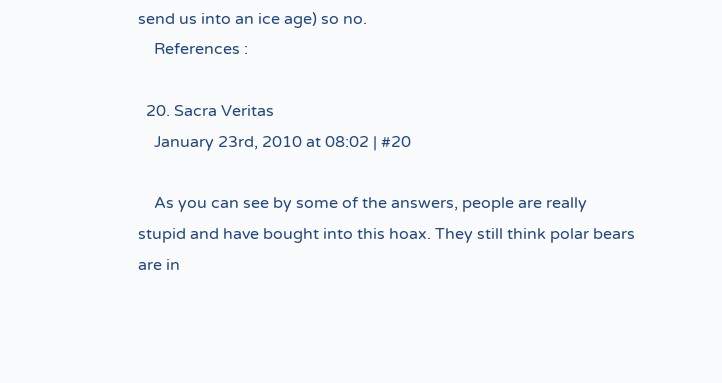send us into an ice age) so no.
    References :

  20. Sacra Veritas
    January 23rd, 2010 at 08:02 | #20

    As you can see by some of the answers, people are really stupid and have bought into this hoax. They still think polar bears are in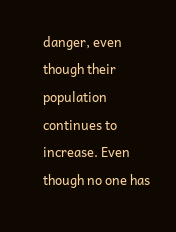danger, even though their population continues to increase. Even though no one has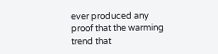ever produced any proof that the warming trend that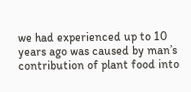we had experienced up to 10 years ago was caused by man’s contribution of plant food into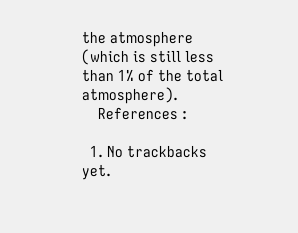the atmosphere (which is still less than 1% of the total atmosphere).
    References :

  1. No trackbacks yet.